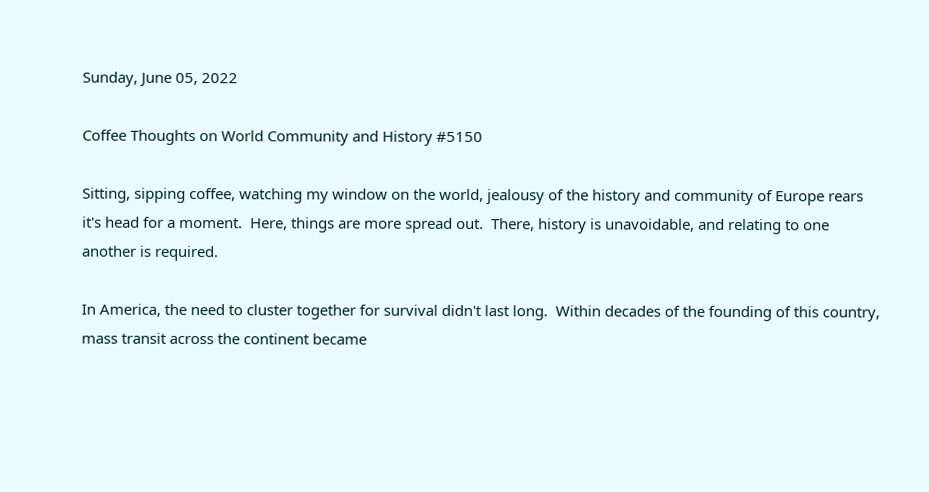Sunday, June 05, 2022

Coffee Thoughts on World Community and History #5150

Sitting, sipping coffee, watching my window on the world, jealousy of the history and community of Europe rears it's head for a moment.  Here, things are more spread out.  There, history is unavoidable, and relating to one another is required.

In America, the need to cluster together for survival didn't last long.  Within decades of the founding of this country, mass transit across the continent became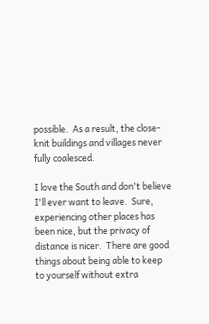possible.  As a result, the close-knit buildings and villages never fully coalesced.

I love the South and don't believe I'll ever want to leave.  Sure, experiencing other places has been nice, but the privacy of distance is nicer.  There are good things about being able to keep to yourself without extra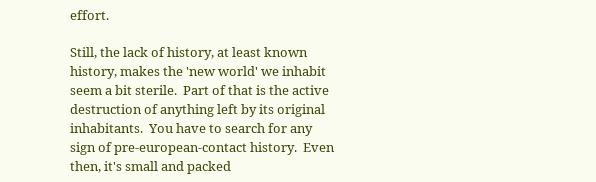effort.

Still, the lack of history, at least known history, makes the 'new world' we inhabit seem a bit sterile.  Part of that is the active destruction of anything left by its original inhabitants.  You have to search for any sign of pre-european-contact history.  Even then, it's small and packed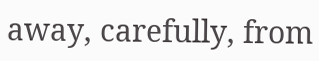away, carefully, from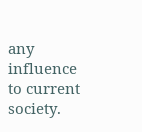any influence to current society.